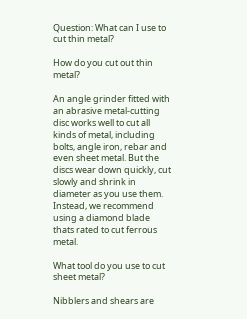Question: What can I use to cut thin metal?

How do you cut out thin metal?

An angle grinder fitted with an abrasive metal-cutting disc works well to cut all kinds of metal, including bolts, angle iron, rebar and even sheet metal. But the discs wear down quickly, cut slowly and shrink in diameter as you use them. Instead, we recommend using a diamond blade thats rated to cut ferrous metal.

What tool do you use to cut sheet metal?

Nibblers and shears are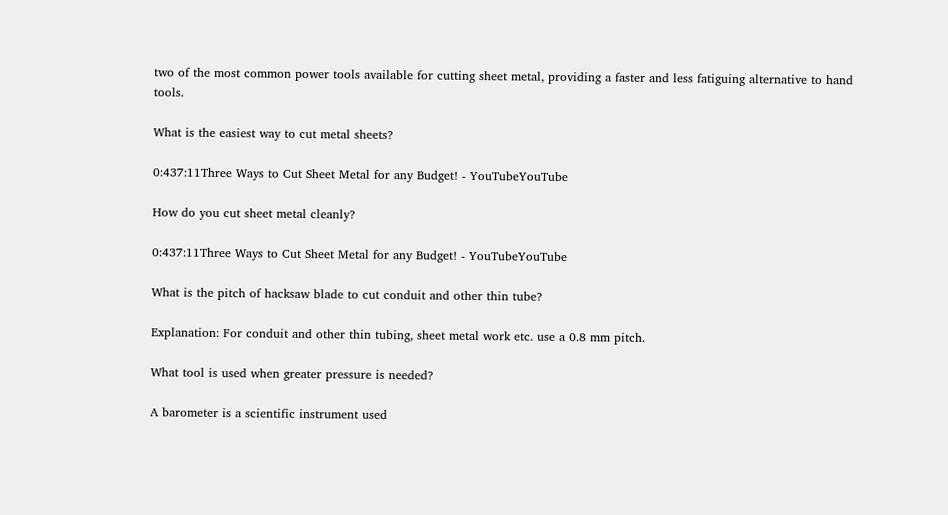two of the most common power tools available for cutting sheet metal, providing a faster and less fatiguing alternative to hand tools.

What is the easiest way to cut metal sheets?

0:437:11Three Ways to Cut Sheet Metal for any Budget! - YouTubeYouTube

How do you cut sheet metal cleanly?

0:437:11Three Ways to Cut Sheet Metal for any Budget! - YouTubeYouTube

What is the pitch of hacksaw blade to cut conduit and other thin tube?

Explanation: For conduit and other thin tubing, sheet metal work etc. use a 0.8 mm pitch.

What tool is used when greater pressure is needed?

A barometer is a scientific instrument used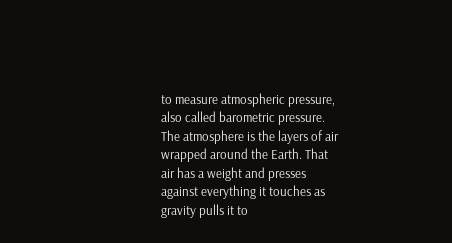to measure atmospheric pressure, also called barometric pressure. The atmosphere is the layers of air wrapped around the Earth. That air has a weight and presses against everything it touches as gravity pulls it to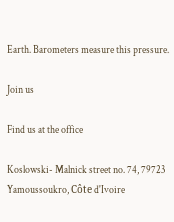Earth. Barometers measure this pressure.

Join us

Find us at the office

Koslowski- Malnick street no. 74, 79723 Yamoussoukro, Côte d'Ivoire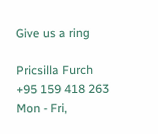Give us a ring

Pricsilla Furch
+95 159 418 263
Mon - Fri,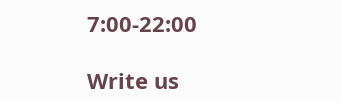7:00-22:00

Write us